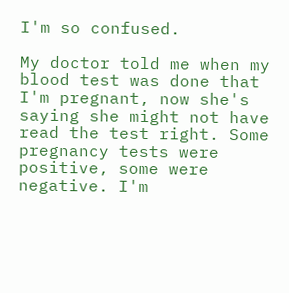I'm so confused.

My doctor told me when my blood test was done that I'm pregnant, now she's saying she might not have read the test right. Some pregnancy tests were positive, some were negative. I'm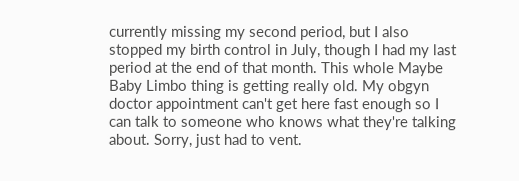currently missing my second period, but I also stopped my birth control in July, though I had my last period at the end of that month. This whole Maybe Baby Limbo thing is getting really old. My obgyn doctor appointment can't get here fast enough so I can talk to someone who knows what they're talking about. Sorry, just had to vent.